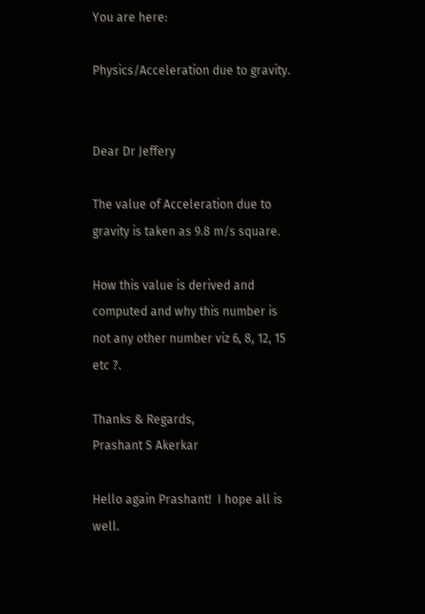You are here:

Physics/Acceleration due to gravity.


Dear Dr Jeffery

The value of Acceleration due to gravity is taken as 9.8 m/s square.

How this value is derived and computed and why this number is not any other number viz 6, 8, 12, 15 etc ?.

Thanks & Regards,
Prashant S Akerkar

Hello again Prashant!  I hope all is well.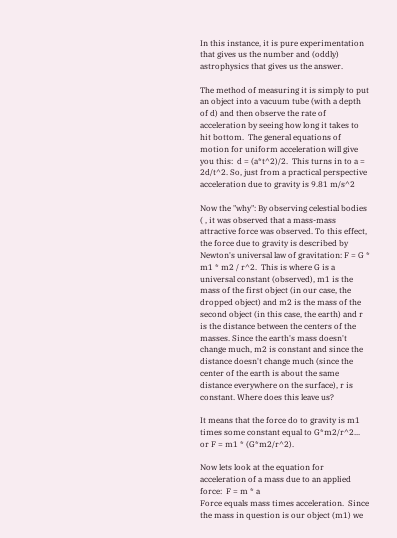In this instance, it is pure experimentation that gives us the number and (oddly) astrophysics that gives us the answer.

The method of measuring it is simply to put an object into a vacuum tube (with a depth of d) and then observe the rate of acceleration by seeing how long it takes to hit bottom.  The general equations of motion for uniform acceleration will give you this:  d = (a*t^2)/2.  This turns in to a = 2d/t^2. So, just from a practical perspective acceleration due to gravity is 9.81 m/s^2

Now the "why": By observing celestial bodies ( , it was observed that a mass-mass attractive force was observed. To this effect, the force due to gravity is described by Newton's universal law of gravitation: F = G * m1 * m2 / r^2.  This is where G is a universal constant (observed), m1 is the mass of the first object (in our case, the dropped object) and m2 is the mass of the second object (in this case, the earth) and r is the distance between the centers of the masses. Since the earth's mass doesn't change much, m2 is constant and since the distance doesn't change much (since the center of the earth is about the same distance everywhere on the surface), r is constant. Where does this leave us?

It means that the force do to gravity is m1 times some constant equal to G*m2/r^2... or F = m1 * (G*m2/r^2).

Now lets look at the equation for acceleration of a mass due to an applied force:  F = m * a
Force equals mass times acceleration.  Since the mass in question is our object (m1) we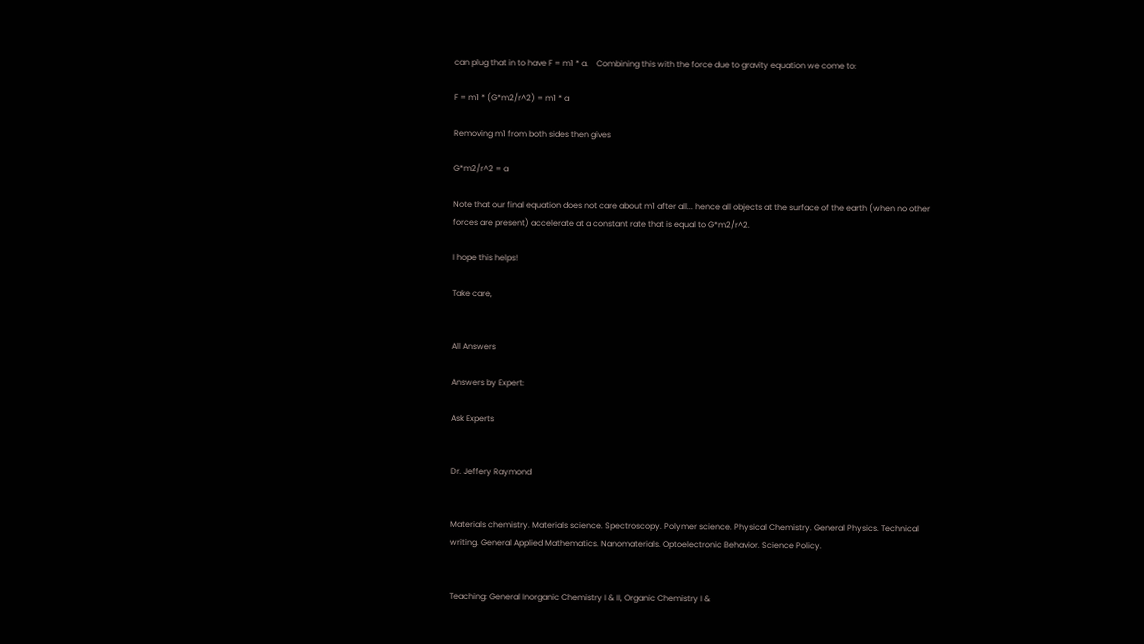can plug that in to have F = m1 * a.    Combining this with the force due to gravity equation we come to:

F = m1 * (G*m2/r^2) = m1 * a

Removing m1 from both sides then gives

G*m2/r^2 = a

Note that our final equation does not care about m1 after all... hence all objects at the surface of the earth (when no other forces are present) accelerate at a constant rate that is equal to G*m2/r^2.

I hope this helps!

Take care,


All Answers

Answers by Expert:

Ask Experts


Dr. Jeffery Raymond


Materials chemistry. Materials science. Spectroscopy. Polymer science. Physical Chemistry. General Physics. Technical writing. General Applied Mathematics. Nanomaterials. Optoelectronic Behavior. Science Policy.


Teaching: General Inorganic Chemistry I & II, Organic Chemistry I &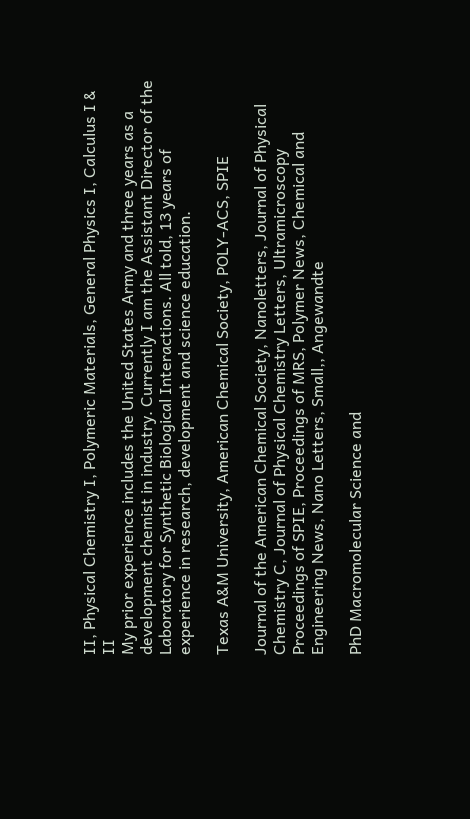II, Physical Chemistry I, Polymeric Materials, General Physics I, Calculus I & II
My prior experience includes the United States Army and three years as a development chemist in industry. Currently I am the Assistant Director of the Laboratory for Synthetic Biological Interactions. All told, 13 years of experience in research, development and science education.

Texas A&M University, American Chemical Society, POLY-ACS, SPIE

Journal of the American Chemical Society, Nanoletters, Journal of Physical Chemistry C, Journal of Physical Chemistry Letters, Ultramicroscopy Proceedings of SPIE, Proceedings of MRS, Polymer News, Chemical and Engineering News, Nano Letters, Small,, Angewandte

PhD Macromolecular Science and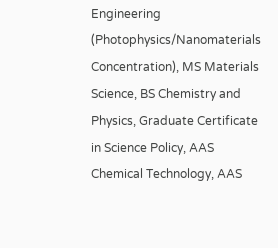Engineering (Photophysics/Nanomaterials Concentration), MS Materials Science, BS Chemistry and Physics, Graduate Certificate in Science Policy, AAS Chemical Technology, AAS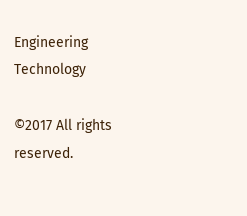Engineering Technology

©2017 All rights reserved.